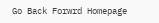Go Back Forwrd Homepage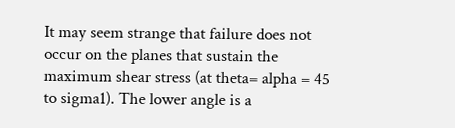It may seem strange that failure does not occur on the planes that sustain the maximum shear stress (at theta= alpha = 45 to sigma1). The lower angle is a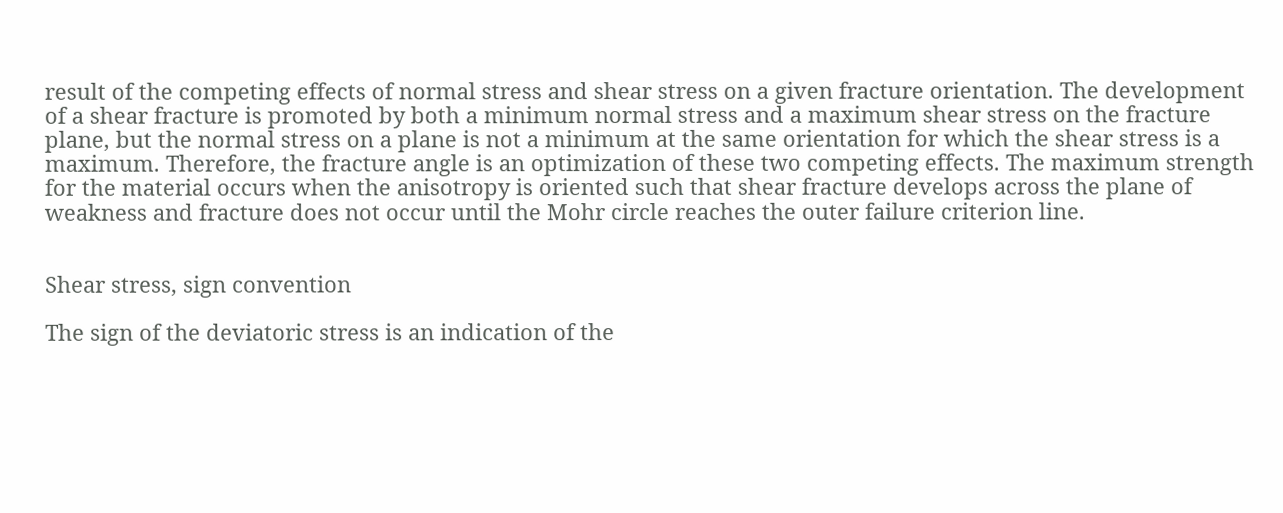result of the competing effects of normal stress and shear stress on a given fracture orientation. The development of a shear fracture is promoted by both a minimum normal stress and a maximum shear stress on the fracture plane, but the normal stress on a plane is not a minimum at the same orientation for which the shear stress is a maximum. Therefore, the fracture angle is an optimization of these two competing effects. The maximum strength for the material occurs when the anisotropy is oriented such that shear fracture develops across the plane of weakness and fracture does not occur until the Mohr circle reaches the outer failure criterion line.


Shear stress, sign convention

The sign of the deviatoric stress is an indication of the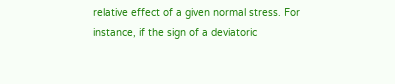relative effect of a given normal stress. For instance, if the sign of a deviatoric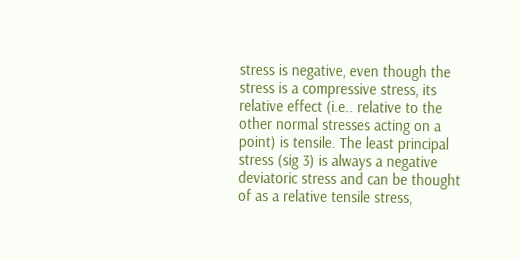stress is negative, even though the stress is a compressive stress, its relative effect (i.e.. relative to the other normal stresses acting on a point) is tensile. The least principal stress (sig 3) is always a negative deviatoric stress and can be thought of as a relative tensile stress,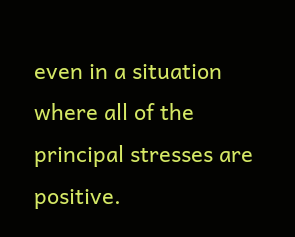even in a situation where all of the principal stresses are positive.